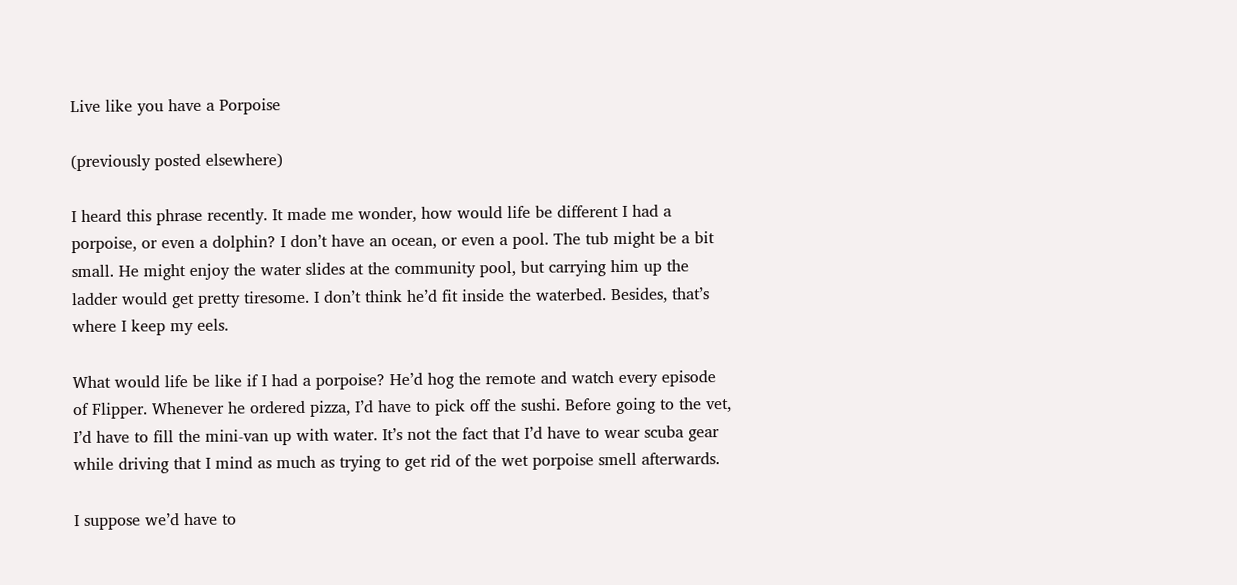Live like you have a Porpoise

(previously posted elsewhere)

I heard this phrase recently. It made me wonder, how would life be different I had a porpoise, or even a dolphin? I don’t have an ocean, or even a pool. The tub might be a bit small. He might enjoy the water slides at the community pool, but carrying him up the ladder would get pretty tiresome. I don’t think he’d fit inside the waterbed. Besides, that’s where I keep my eels.

What would life be like if I had a porpoise? He’d hog the remote and watch every episode of Flipper. Whenever he ordered pizza, I’d have to pick off the sushi. Before going to the vet, I’d have to fill the mini-van up with water. It’s not the fact that I’d have to wear scuba gear while driving that I mind as much as trying to get rid of the wet porpoise smell afterwards.

I suppose we’d have to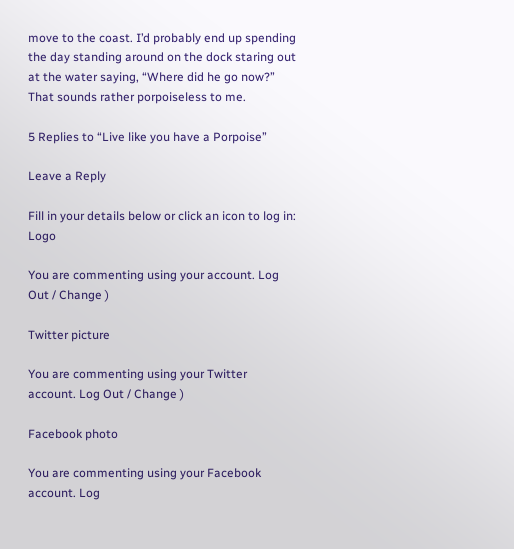move to the coast. I’d probably end up spending the day standing around on the dock staring out at the water saying, “Where did he go now?” That sounds rather porpoiseless to me.

5 Replies to “Live like you have a Porpoise”

Leave a Reply

Fill in your details below or click an icon to log in: Logo

You are commenting using your account. Log Out / Change )

Twitter picture

You are commenting using your Twitter account. Log Out / Change )

Facebook photo

You are commenting using your Facebook account. Log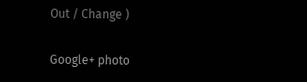Out / Change )

Google+ photo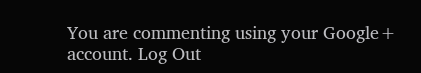You are commenting using your Google+ account. Log Out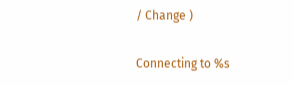/ Change )

Connecting to %s